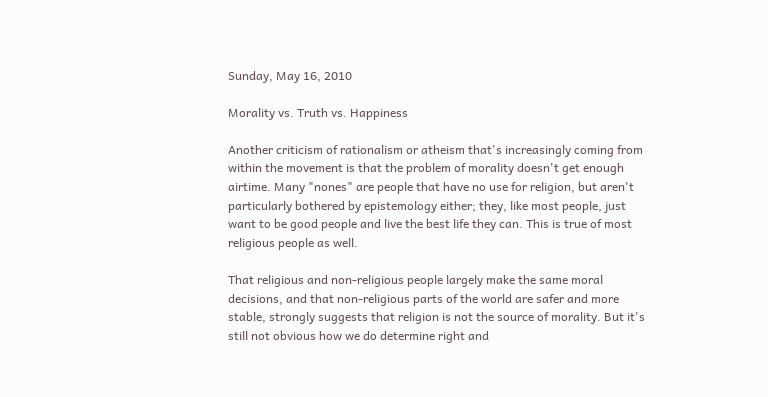Sunday, May 16, 2010

Morality vs. Truth vs. Happiness

Another criticism of rationalism or atheism that's increasingly coming from within the movement is that the problem of morality doesn't get enough airtime. Many "nones" are people that have no use for religion, but aren't particularly bothered by epistemology either; they, like most people, just want to be good people and live the best life they can. This is true of most religious people as well.

That religious and non-religious people largely make the same moral decisions, and that non-religious parts of the world are safer and more stable, strongly suggests that religion is not the source of morality. But it's still not obvious how we do determine right and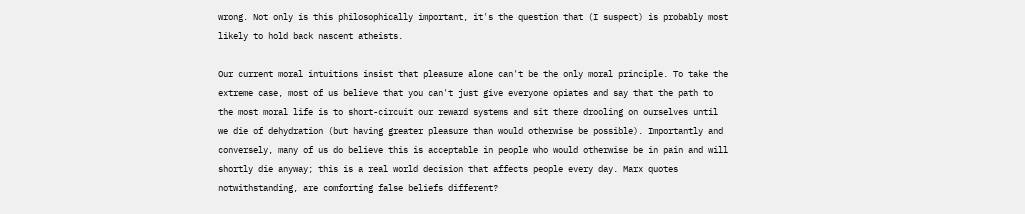wrong. Not only is this philosophically important, it's the question that (I suspect) is probably most likely to hold back nascent atheists.

Our current moral intuitions insist that pleasure alone can't be the only moral principle. To take the extreme case, most of us believe that you can't just give everyone opiates and say that the path to the most moral life is to short-circuit our reward systems and sit there drooling on ourselves until we die of dehydration (but having greater pleasure than would otherwise be possible). Importantly and conversely, many of us do believe this is acceptable in people who would otherwise be in pain and will shortly die anyway; this is a real world decision that affects people every day. Marx quotes notwithstanding, are comforting false beliefs different?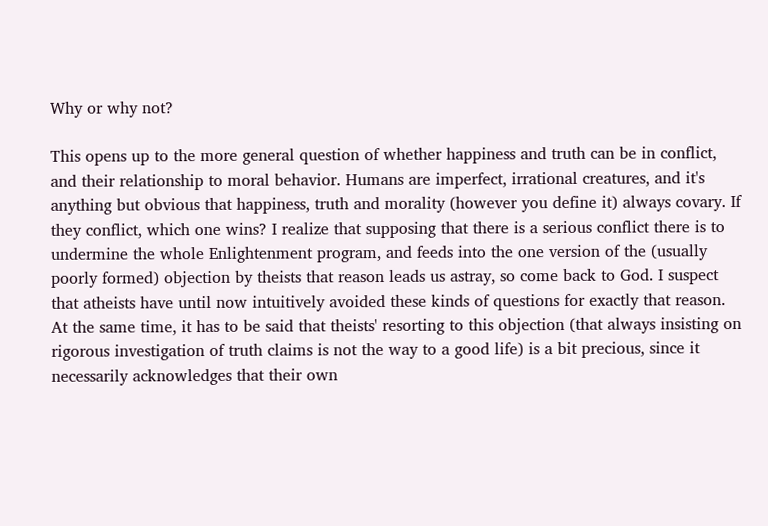Why or why not?

This opens up to the more general question of whether happiness and truth can be in conflict, and their relationship to moral behavior. Humans are imperfect, irrational creatures, and it's anything but obvious that happiness, truth and morality (however you define it) always covary. If they conflict, which one wins? I realize that supposing that there is a serious conflict there is to undermine the whole Enlightenment program, and feeds into the one version of the (usually poorly formed) objection by theists that reason leads us astray, so come back to God. I suspect that atheists have until now intuitively avoided these kinds of questions for exactly that reason. At the same time, it has to be said that theists' resorting to this objection (that always insisting on rigorous investigation of truth claims is not the way to a good life) is a bit precious, since it necessarily acknowledges that their own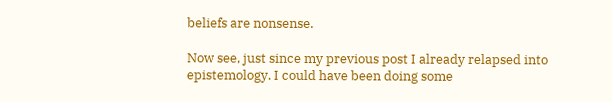beliefs are nonsense.

Now see, just since my previous post I already relapsed into epistemology. I could have been doing some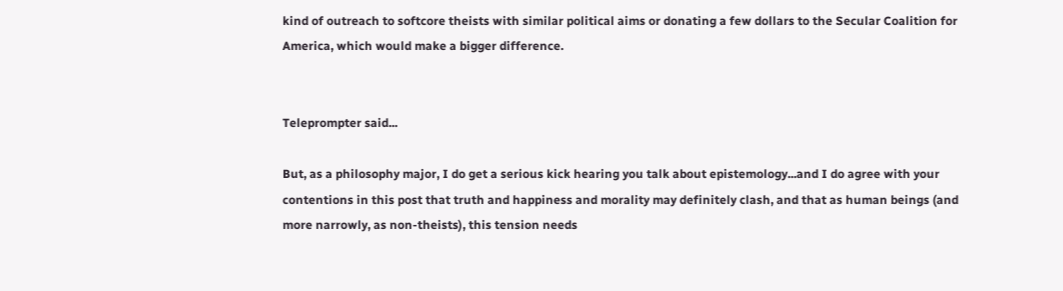kind of outreach to softcore theists with similar political aims or donating a few dollars to the Secular Coalition for America, which would make a bigger difference.


Teleprompter said...

But, as a philosophy major, I do get a serious kick hearing you talk about epistemology...and I do agree with your contentions in this post that truth and happiness and morality may definitely clash, and that as human beings (and more narrowly, as non-theists), this tension needs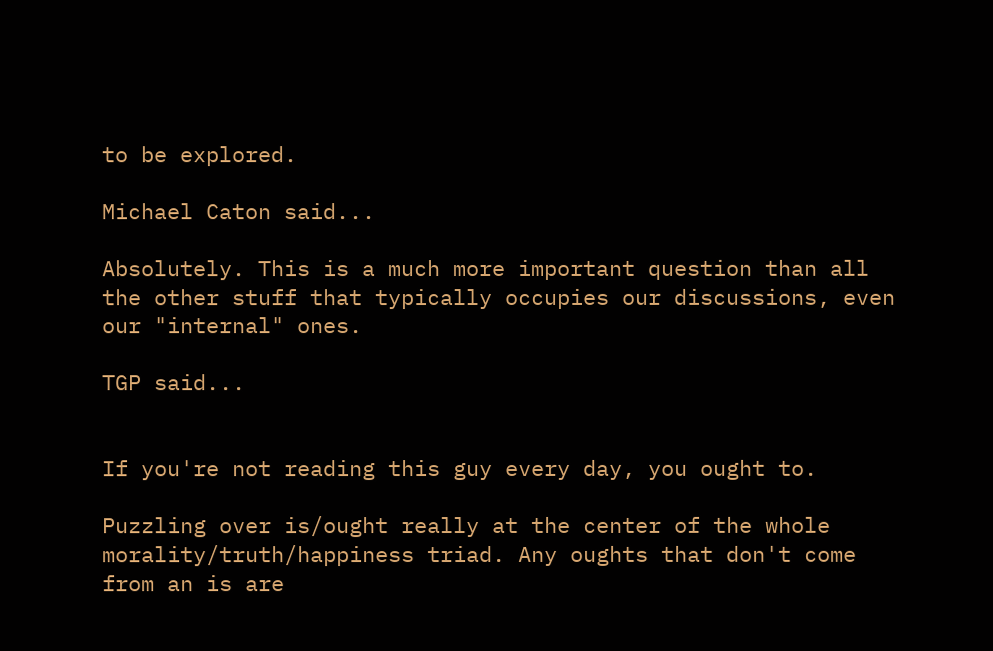to be explored.

Michael Caton said...

Absolutely. This is a much more important question than all the other stuff that typically occupies our discussions, even our "internal" ones.

TGP said...


If you're not reading this guy every day, you ought to.

Puzzling over is/ought really at the center of the whole morality/truth/happiness triad. Any oughts that don't come from an is are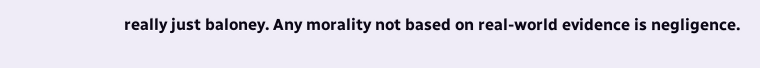really just baloney. Any morality not based on real-world evidence is negligence.